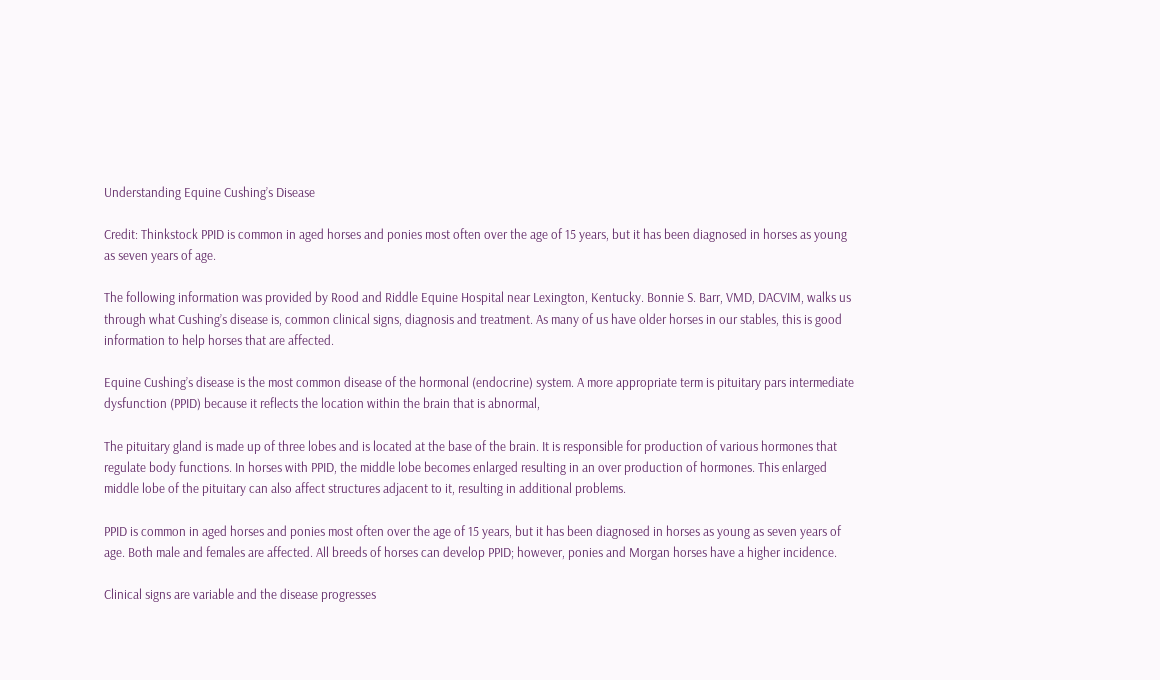Understanding Equine Cushing’s Disease

Credit: Thinkstock PPID is common in aged horses and ponies most often over the age of 15 years, but it has been diagnosed in horses as young as seven years of age.

The following information was provided by Rood and Riddle Equine Hospital near Lexington, Kentucky. Bonnie S. Barr, VMD, DACVIM, walks us through what Cushing’s disease is, common clinical signs, diagnosis and treatment. As many of us have older horses in our stables, this is good information to help horses that are affected.

Equine Cushing’s disease is the most common disease of the hormonal (endocrine) system. A more appropriate term is pituitary pars intermediate dysfunction (PPID) because it reflects the location within the brain that is abnormal,

The pituitary gland is made up of three lobes and is located at the base of the brain. It is responsible for production of various hormones that regulate body functions. In horses with PPID, the middle lobe becomes enlarged resulting in an over production of hormones. This enlarged middle lobe of the pituitary can also affect structures adjacent to it, resulting in additional problems.

PPID is common in aged horses and ponies most often over the age of 15 years, but it has been diagnosed in horses as young as seven years of age. Both male and females are affected. All breeds of horses can develop PPID; however, ponies and Morgan horses have a higher incidence.

Clinical signs are variable and the disease progresses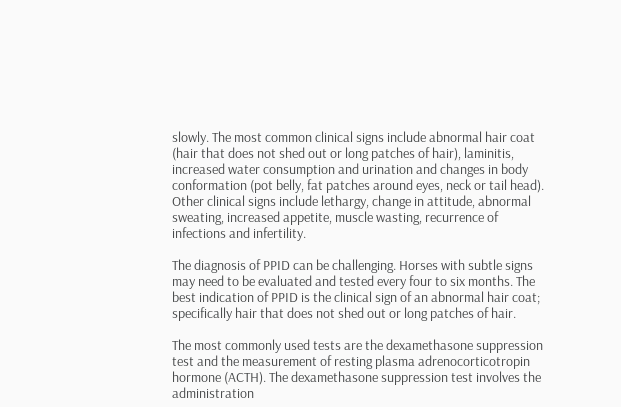slowly. The most common clinical signs include abnormal hair coat (hair that does not shed out or long patches of hair), laminitis, increased water consumption and urination and changes in body conformation (pot belly, fat patches around eyes, neck or tail head). Other clinical signs include lethargy, change in attitude, abnormal sweating, increased appetite, muscle wasting, recurrence of infections and infertility.

The diagnosis of PPID can be challenging. Horses with subtle signs may need to be evaluated and tested every four to six months. The best indication of PPID is the clinical sign of an abnormal hair coat; specifically hair that does not shed out or long patches of hair.

The most commonly used tests are the dexamethasone suppression test and the measurement of resting plasma adrenocorticotropin hormone (ACTH). The dexamethasone suppression test involves the administration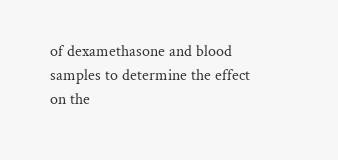of dexamethasone and blood samples to determine the effect on the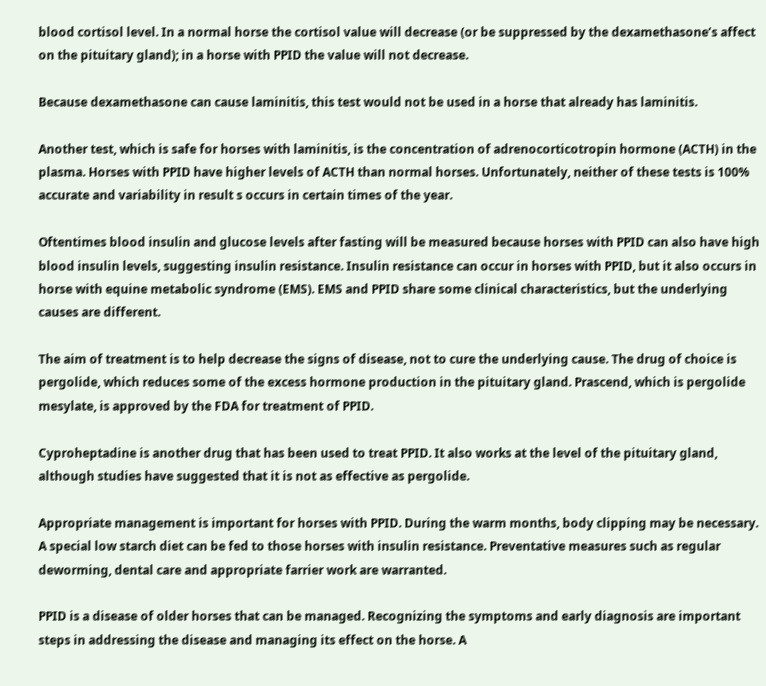blood cortisol level. In a normal horse the cortisol value will decrease (or be suppressed by the dexamethasone’s affect on the pituitary gland); in a horse with PPID the value will not decrease.

Because dexamethasone can cause laminitis, this test would not be used in a horse that already has laminitis.

Another test, which is safe for horses with laminitis, is the concentration of adrenocorticotropin hormone (ACTH) in the plasma. Horses with PPID have higher levels of ACTH than normal horses. Unfortunately, neither of these tests is 100% accurate and variability in result s occurs in certain times of the year.

Oftentimes blood insulin and glucose levels after fasting will be measured because horses with PPID can also have high blood insulin levels, suggesting insulin resistance. Insulin resistance can occur in horses with PPID, but it also occurs in horse with equine metabolic syndrome (EMS). EMS and PPID share some clinical characteristics, but the underlying causes are different.

The aim of treatment is to help decrease the signs of disease, not to cure the underlying cause. The drug of choice is pergolide, which reduces some of the excess hormone production in the pituitary gland. Prascend, which is pergolide mesylate, is approved by the FDA for treatment of PPID.

Cyproheptadine is another drug that has been used to treat PPID. It also works at the level of the pituitary gland, although studies have suggested that it is not as effective as pergolide.

Appropriate management is important for horses with PPID. During the warm months, body clipping may be necessary. A special low starch diet can be fed to those horses with insulin resistance. Preventative measures such as regular deworming, dental care and appropriate farrier work are warranted.

PPID is a disease of older horses that can be managed. Recognizing the symptoms and early diagnosis are important steps in addressing the disease and managing its effect on the horse. A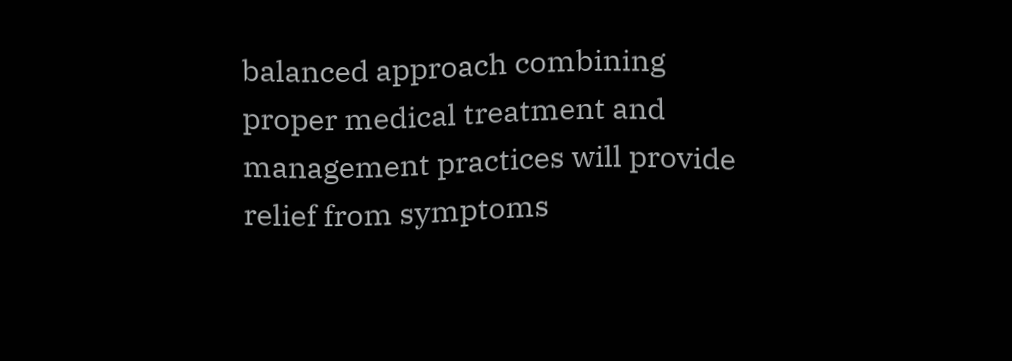balanced approach combining proper medical treatment and management practices will provide relief from symptoms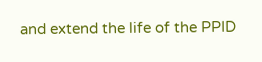and extend the life of the PPID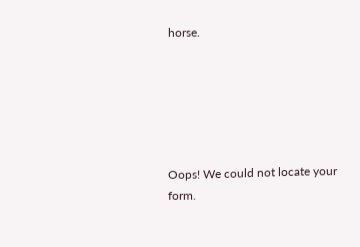horse.






Oops! We could not locate your form.